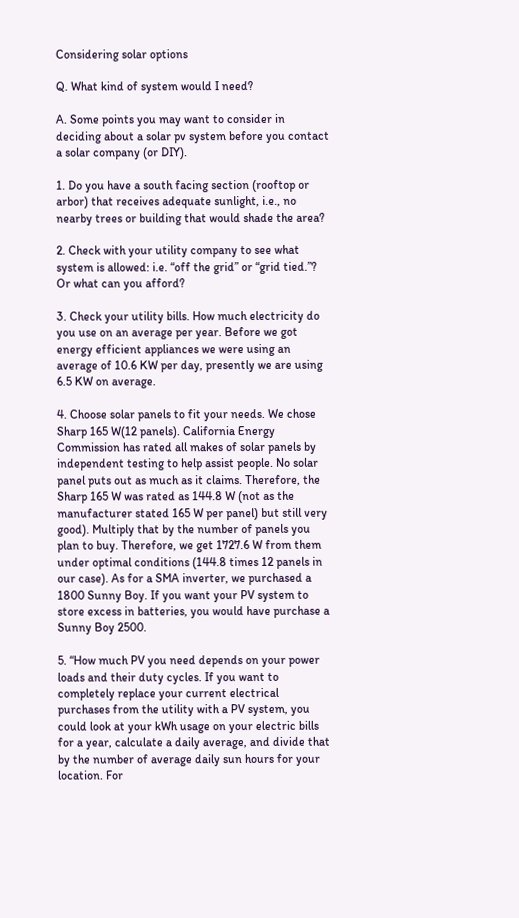Considering solar options

Q. What kind of system would I need?

A. Some points you may want to consider in deciding about a solar pv system before you contact a solar company (or DIY).

1. Do you have a south facing section (rooftop or arbor) that receives adequate sunlight, i.e., no nearby trees or building that would shade the area?

2. Check with your utility company to see what system is allowed: i.e. “off the grid” or “grid tied.”? Or what can you afford?

3. Check your utility bills. How much electricity do you use on an average per year. Before we got energy efficient appliances we were using an average of 10.6 KW per day, presently we are using 6.5 KW on average.

4. Choose solar panels to fit your needs. We chose Sharp 165 W(12 panels). California Energy Commission has rated all makes of solar panels by independent testing to help assist people. No solar panel puts out as much as it claims. Therefore, the Sharp 165 W was rated as 144.8 W (not as the manufacturer stated 165 W per panel) but still very good). Multiply that by the number of panels you plan to buy. Therefore, we get 1727.6 W from them under optimal conditions (144.8 times 12 panels in our case). As for a SMA inverter, we purchased a 1800 Sunny Boy. If you want your PV system to store excess in batteries, you would have purchase a Sunny Boy 2500.

5. “How much PV you need depends on your power loads and their duty cycles. If you want to completely replace your current electrical purchases from the utility with a PV system, you could look at your kWh usage on your electric bills for a year, calculate a daily average, and divide that by the number of average daily sun hours for your location. For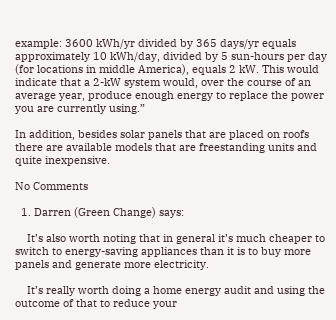example: 3600 kWh/yr divided by 365 days/yr equals approximately 10 kWh/day, divided by 5 sun-hours per day (for locations in middle America), equals 2 kW. This would indicate that a 2-kW system would, over the course of an average year, produce enough energy to replace the power you are currently using.”

In addition, besides solar panels that are placed on roofs there are available models that are freestanding units and quite inexpensive.

No Comments

  1. Darren (Green Change) says:

    It’s also worth noting that in general it’s much cheaper to switch to energy-saving appliances than it is to buy more panels and generate more electricity.

    It’s really worth doing a home energy audit and using the outcome of that to reduce your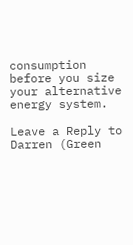consumption before you size your alternative energy system.

Leave a Reply to Darren (Green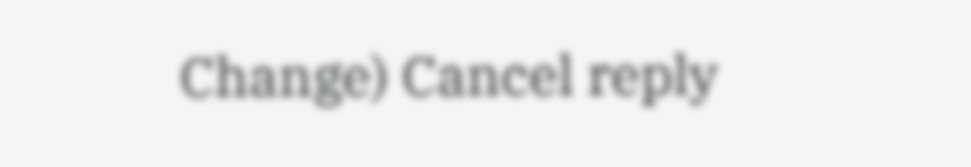Change) Cancel reply